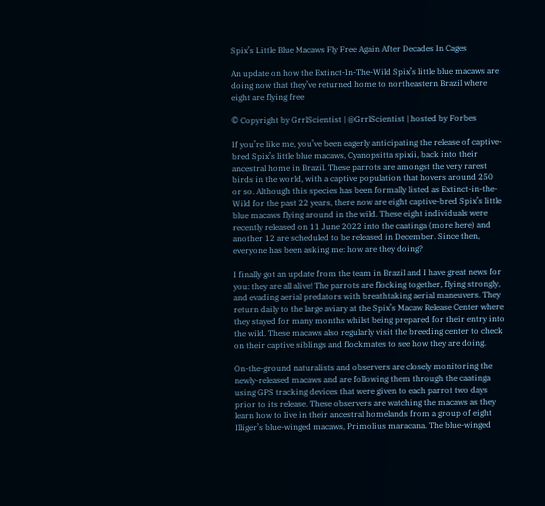Spix’s Little Blue Macaws Fly Free Again After Decades In Cages

An update on how the Extinct-In-The-Wild Spix’s little blue macaws are doing now that they’ve returned home to northeastern Brazil where eight are flying free

© Copyright by GrrlScientist | @GrrlScientist | hosted by Forbes

If you’re like me, you’ve been eagerly anticipating the release of captive-bred Spix’s little blue macaws, Cyanopsitta spixii, back into their ancestral home in Brazil. These parrots are amongst the very rarest birds in the world, with a captive population that hovers around 250 or so. Although this species has been formally listed as Extinct-in-the-Wild for the past 22 years, there now are eight captive-bred Spix’s little blue macaws flying around in the wild. These eight individuals were recently released on 11 June 2022 into the caatinga (more here) and another 12 are scheduled to be released in December. Since then, everyone has been asking me: how are they doing?

I finally got an update from the team in Brazil and I have great news for you: they are all alive! The parrots are flocking together, flying strongly, and evading aerial predators with breathtaking aerial maneuvers. They return daily to the large aviary at the Spix’s Macaw Release Center where they stayed for many months whilst being prepared for their entry into the wild. These macaws also regularly visit the breeding center to check on their captive siblings and flockmates to see how they are doing.

On-the-ground naturalists and observers are closely monitoring the newly-released macaws and are following them through the caatinga using GPS tracking devices that were given to each parrot two days prior to its release. These observers are watching the macaws as they learn how to live in their ancestral homelands from a group of eight Illiger’s blue-winged macaws, Primolius maracana. The blue-winged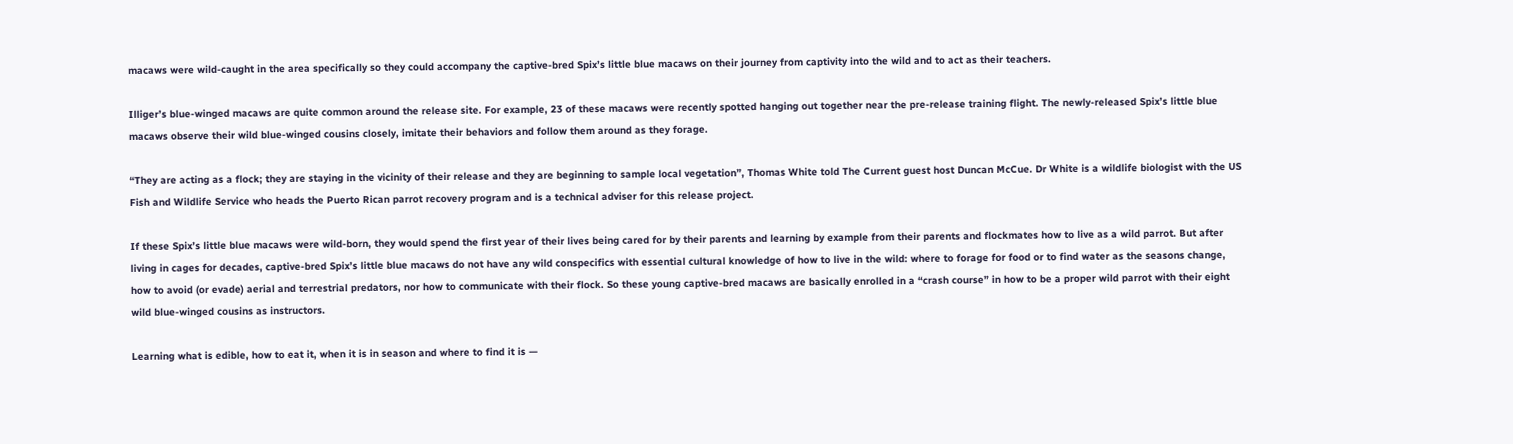macaws were wild-caught in the area specifically so they could accompany the captive-bred Spix’s little blue macaws on their journey from captivity into the wild and to act as their teachers.

Illiger’s blue-winged macaws are quite common around the release site. For example, 23 of these macaws were recently spotted hanging out together near the pre-release training flight. The newly-released Spix’s little blue macaws observe their wild blue-winged cousins closely, imitate their behaviors and follow them around as they forage.

“They are acting as a flock; they are staying in the vicinity of their release and they are beginning to sample local vegetation”, Thomas White told The Current guest host Duncan McCue. Dr White is a wildlife biologist with the US Fish and Wildlife Service who heads the Puerto Rican parrot recovery program and is a technical adviser for this release project.

If these Spix’s little blue macaws were wild-born, they would spend the first year of their lives being cared for by their parents and learning by example from their parents and flockmates how to live as a wild parrot. But after living in cages for decades, captive-bred Spix’s little blue macaws do not have any wild conspecifics with essential cultural knowledge of how to live in the wild: where to forage for food or to find water as the seasons change, how to avoid (or evade) aerial and terrestrial predators, nor how to communicate with their flock. So these young captive-bred macaws are basically enrolled in a “crash course” in how to be a proper wild parrot with their eight wild blue-winged cousins as instructors.

Learning what is edible, how to eat it, when it is in season and where to find it is —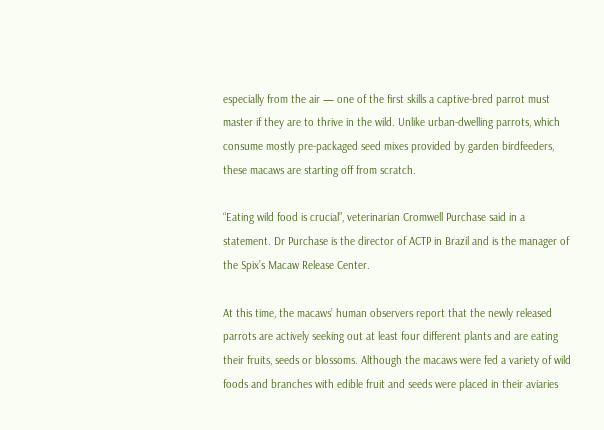especially from the air — one of the first skills a captive-bred parrot must master if they are to thrive in the wild. Unlike urban-dwelling parrots, which consume mostly pre-packaged seed mixes provided by garden birdfeeders, these macaws are starting off from scratch.

“Eating wild food is crucial”, veterinarian Cromwell Purchase said in a statement. Dr Purchase is the director of ACTP in Brazil and is the manager of the Spix’s Macaw Release Center.

At this time, the macaws’ human observers report that the newly released parrots are actively seeking out at least four different plants and are eating their fruits, seeds or blossoms. Although the macaws were fed a variety of wild foods and branches with edible fruit and seeds were placed in their aviaries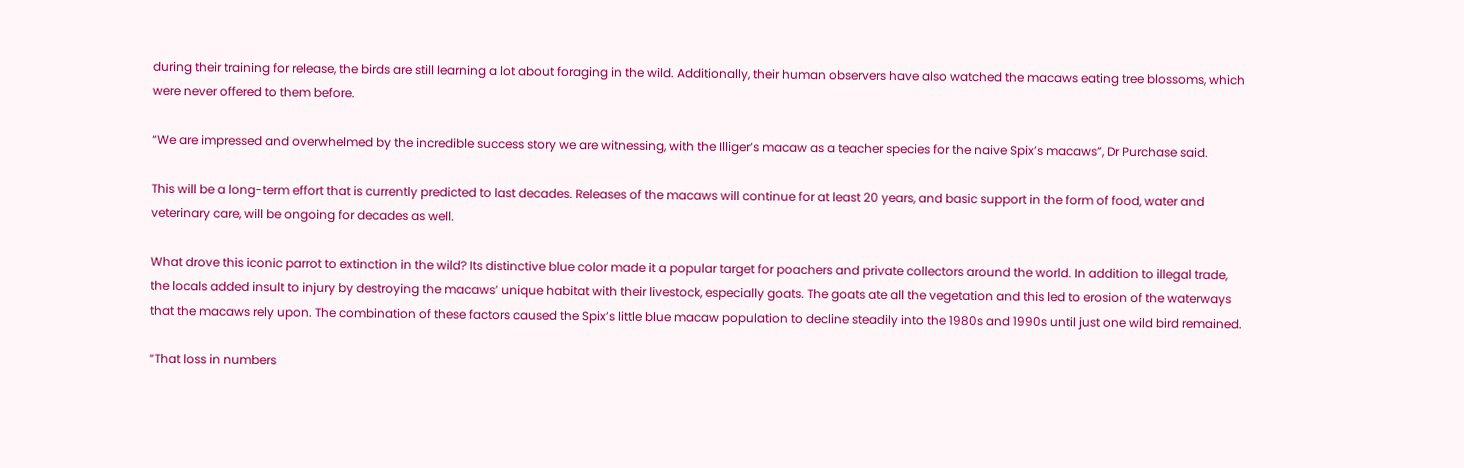during their training for release, the birds are still learning a lot about foraging in the wild. Additionally, their human observers have also watched the macaws eating tree blossoms, which were never offered to them before.

“We are impressed and overwhelmed by the incredible success story we are witnessing, with the Illiger’s macaw as a teacher species for the naive Spix’s macaws”, Dr Purchase said.

This will be a long-term effort that is currently predicted to last decades. Releases of the macaws will continue for at least 20 years, and basic support in the form of food, water and veterinary care, will be ongoing for decades as well.

What drove this iconic parrot to extinction in the wild? Its distinctive blue color made it a popular target for poachers and private collectors around the world. In addition to illegal trade, the locals added insult to injury by destroying the macaws’ unique habitat with their livestock, especially goats. The goats ate all the vegetation and this led to erosion of the waterways that the macaws rely upon. The combination of these factors caused the Spix’s little blue macaw population to decline steadily into the 1980s and 1990s until just one wild bird remained.

“That loss in numbers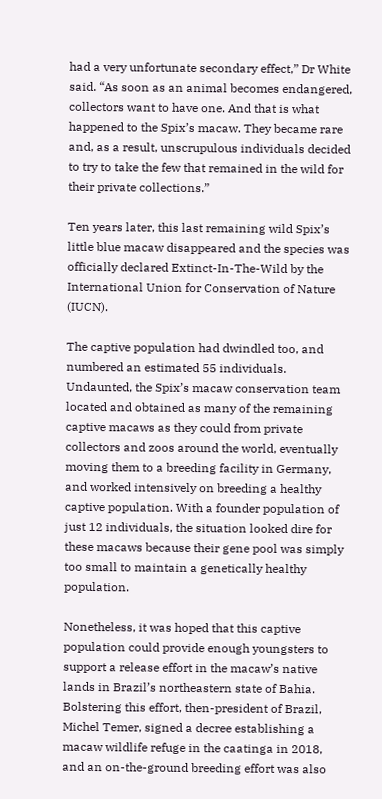had a very unfortunate secondary effect,” Dr White said. “As soon as an animal becomes endangered, collectors want to have one. And that is what happened to the Spix’s macaw. They became rare and, as a result, unscrupulous individuals decided to try to take the few that remained in the wild for their private collections.”

Ten years later, this last remaining wild Spix’s little blue macaw disappeared and the species was officially declared Extinct-In-The-Wild by the International Union for Conservation of Nature (IUCN).

The captive population had dwindled too, and numbered an estimated 55 individuals. Undaunted, the Spix’s macaw conservation team located and obtained as many of the remaining captive macaws as they could from private collectors and zoos around the world, eventually moving them to a breeding facility in Germany, and worked intensively on breeding a healthy captive population. With a founder population of just 12 individuals, the situation looked dire for these macaws because their gene pool was simply too small to maintain a genetically healthy population.

Nonetheless, it was hoped that this captive population could provide enough youngsters to support a release effort in the macaw’s native lands in Brazil’s northeastern state of Bahia. Bolstering this effort, then-president of Brazil, Michel Temer, signed a decree establishing a macaw wildlife refuge in the caatinga in 2018, and an on-the-ground breeding effort was also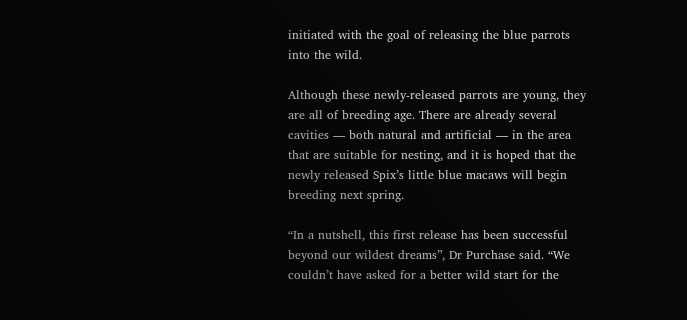initiated with the goal of releasing the blue parrots into the wild.

Although these newly-released parrots are young, they are all of breeding age. There are already several cavities — both natural and artificial — in the area that are suitable for nesting, and it is hoped that the newly released Spix’s little blue macaws will begin breeding next spring.

“In a nutshell, this first release has been successful beyond our wildest dreams”, Dr Purchase said. “We couldn’t have asked for a better wild start for the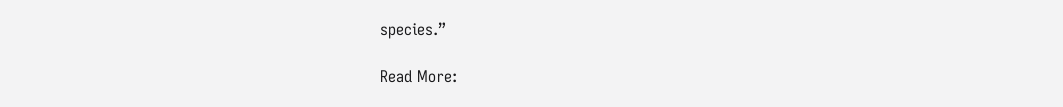species.”

Read More: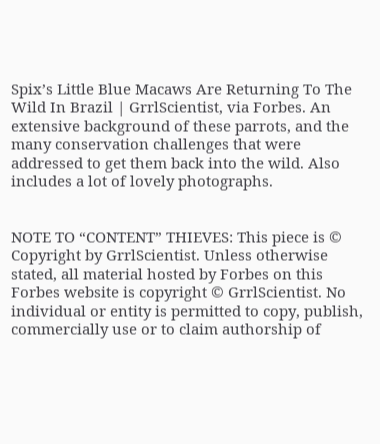Spix’s Little Blue Macaws Are Returning To The Wild In Brazil | GrrlScientist, via Forbes. An extensive background of these parrots, and the many conservation challenges that were addressed to get them back into the wild. Also includes a lot of lovely photographs.


NOTE TO “CONTENT” THIEVES: This piece is © Copyright by GrrlScientist. Unless otherwise stated, all material hosted by Forbes on this Forbes website is copyright © GrrlScientist. No individual or entity is permitted to copy, publish, commercially use or to claim authorship of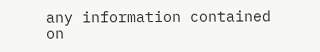any information contained on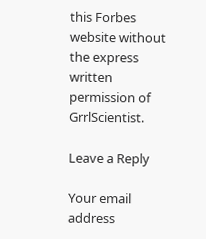this Forbes website without the express written permission of GrrlScientist.

Leave a Reply

Your email address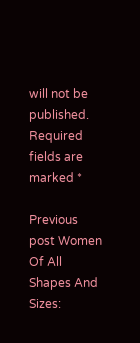will not be published. Required fields are marked *

Previous post Women Of All Shapes And Sizes: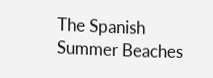The Spanish Summer Beaches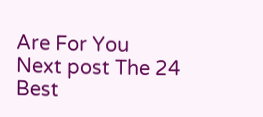Are For You
Next post The 24 Best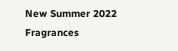New Summer 2022 Fragrances